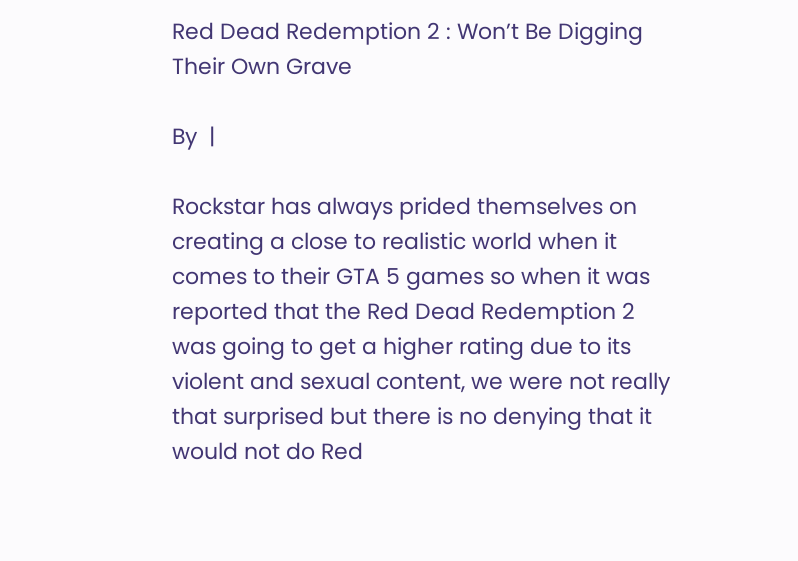Red Dead Redemption 2 : Won’t Be Digging Their Own Grave

By  |

Rockstar has always prided themselves on creating a close to realistic world when it comes to their GTA 5 games so when it was reported that the Red Dead Redemption 2 was going to get a higher rating due to its violent and sexual content, we were not really that surprised but there is no denying that it would not do Red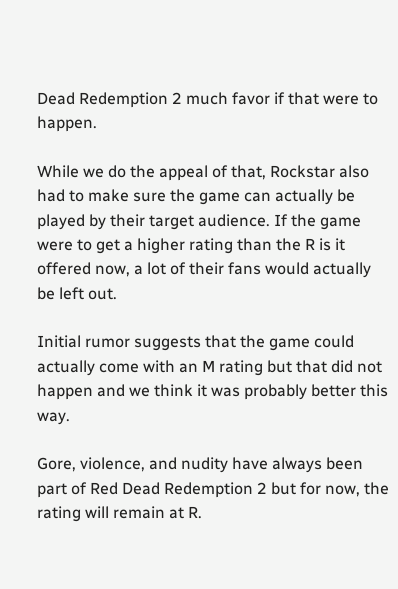Dead Redemption 2 much favor if that were to happen.

While we do the appeal of that, Rockstar also had to make sure the game can actually be played by their target audience. If the game were to get a higher rating than the R is it offered now, a lot of their fans would actually be left out.

Initial rumor suggests that the game could actually come with an M rating but that did not happen and we think it was probably better this way.

Gore, violence, and nudity have always been part of Red Dead Redemption 2 but for now, the rating will remain at R.